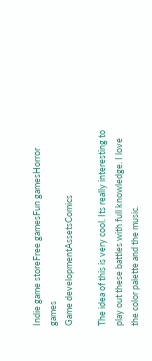Indie game storeFree gamesFun gamesHorror games
Game developmentAssetsComics

The idea of this is very cool. Its really interesting to play out these battles with full knowledge. I love the color palette and the music.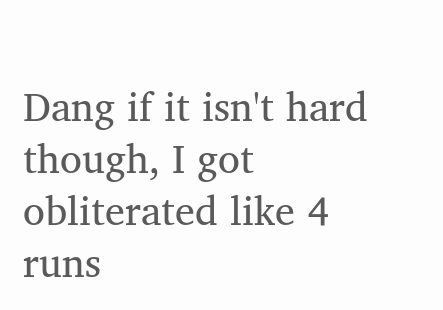Dang if it isn't hard though, I got obliterated like 4 runs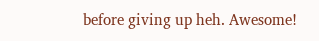before giving up heh. Awesome!